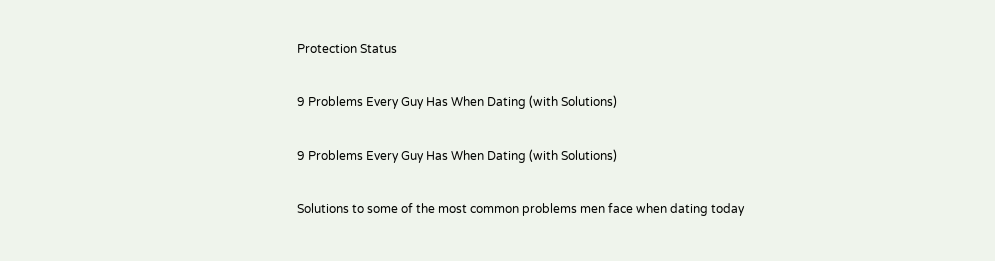Protection Status

9 Problems Every Guy Has When Dating (with Solutions)

9 Problems Every Guy Has When Dating (with Solutions)

Solutions to some of the most common problems men face when dating today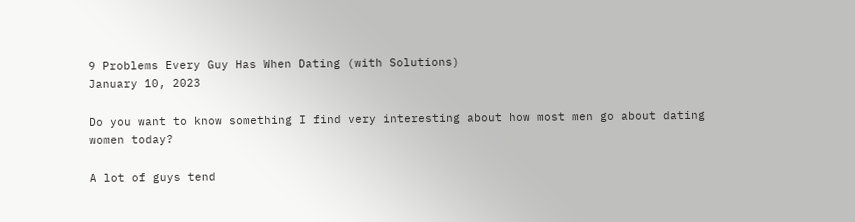9 Problems Every Guy Has When Dating (with Solutions)
January 10, 2023

Do you want to know something I find very interesting about how most men go about dating women today?

A lot of guys tend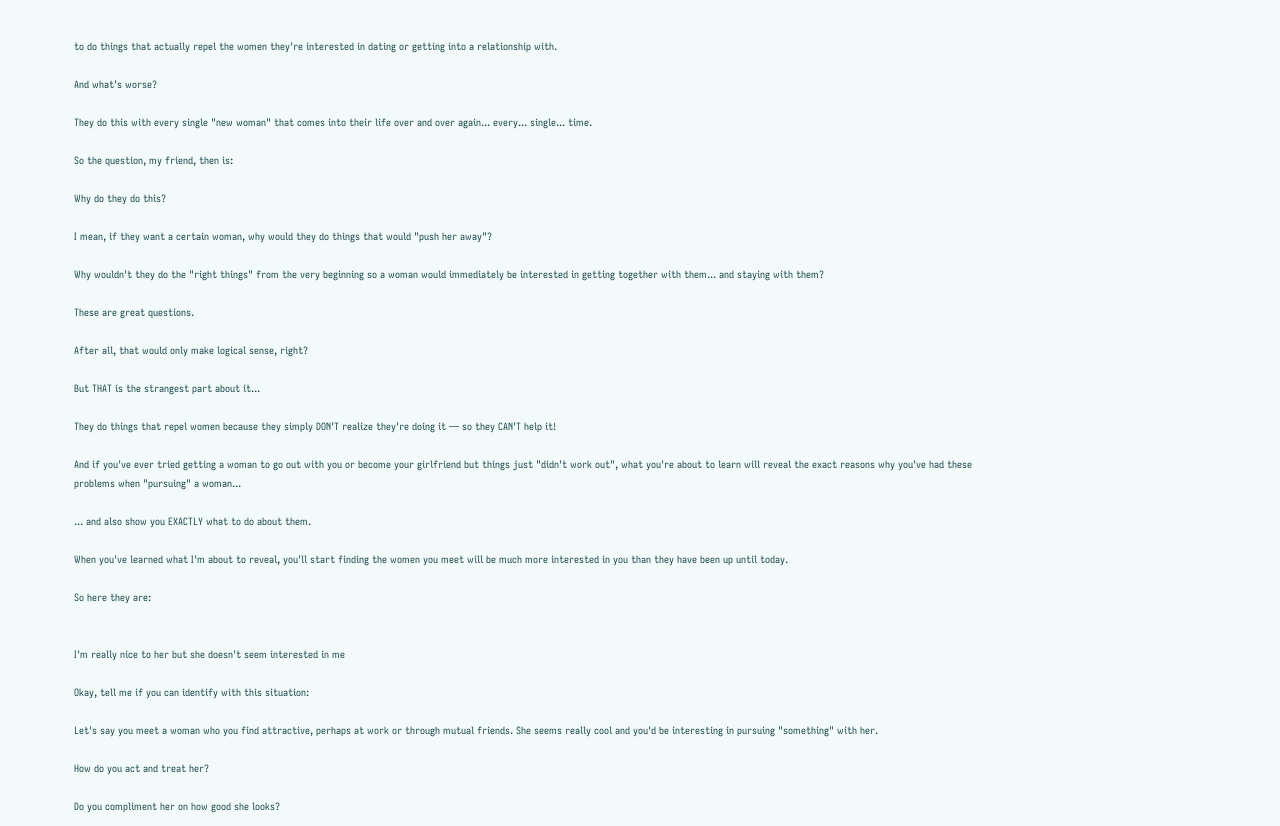to do things that actually repel the women they're interested in dating or getting into a relationship with.

And what's worse?

They do this with every single "new woman" that comes into their life over and over again... every... single... time.

So the question, my friend, then is:

Why do they do this?

I mean, if they want a certain woman, why would they do things that would "push her away"?

Why wouldn't they do the "right things" from the very beginning so a woman would immediately be interested in getting together with them... and staying with them?

These are great questions.

After all, that would only make logical sense, right?

But THAT is the strangest part about it...

They do things that repel women because they simply DON'T realize they're doing it — so they CAN'T help it!

And if you've ever tried getting a woman to go out with you or become your girlfriend but things just "didn't work out", what you're about to learn will reveal the exact reasons why you've had these problems when "pursuing" a woman...

... and also show you EXACTLY what to do about them.

When you've learned what I'm about to reveal, you'll start finding the women you meet will be much more interested in you than they have been up until today.

So here they are:


I'm really nice to her but she doesn't seem interested in me

Okay, tell me if you can identify with this situation:

Let's say you meet a woman who you find attractive, perhaps at work or through mutual friends. She seems really cool and you'd be interesting in pursuing "something" with her.

How do you act and treat her?

Do you compliment her on how good she looks?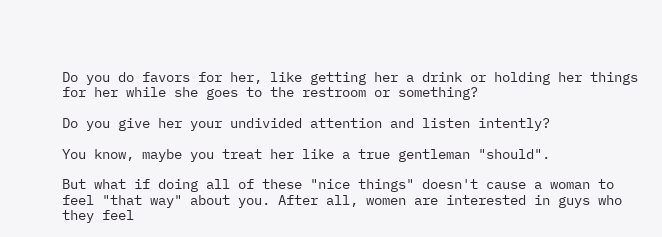Do you do favors for her, like getting her a drink or holding her things for her while she goes to the restroom or something?

Do you give her your undivided attention and listen intently?

You know, maybe you treat her like a true gentleman "should".

But what if doing all of these "nice things" doesn't cause a woman to feel "that way" about you. After all, women are interested in guys who they feel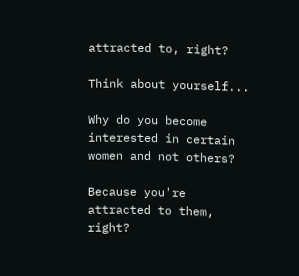attracted to, right?

Think about yourself...

Why do you become interested in certain women and not others?

Because you're attracted to them, right?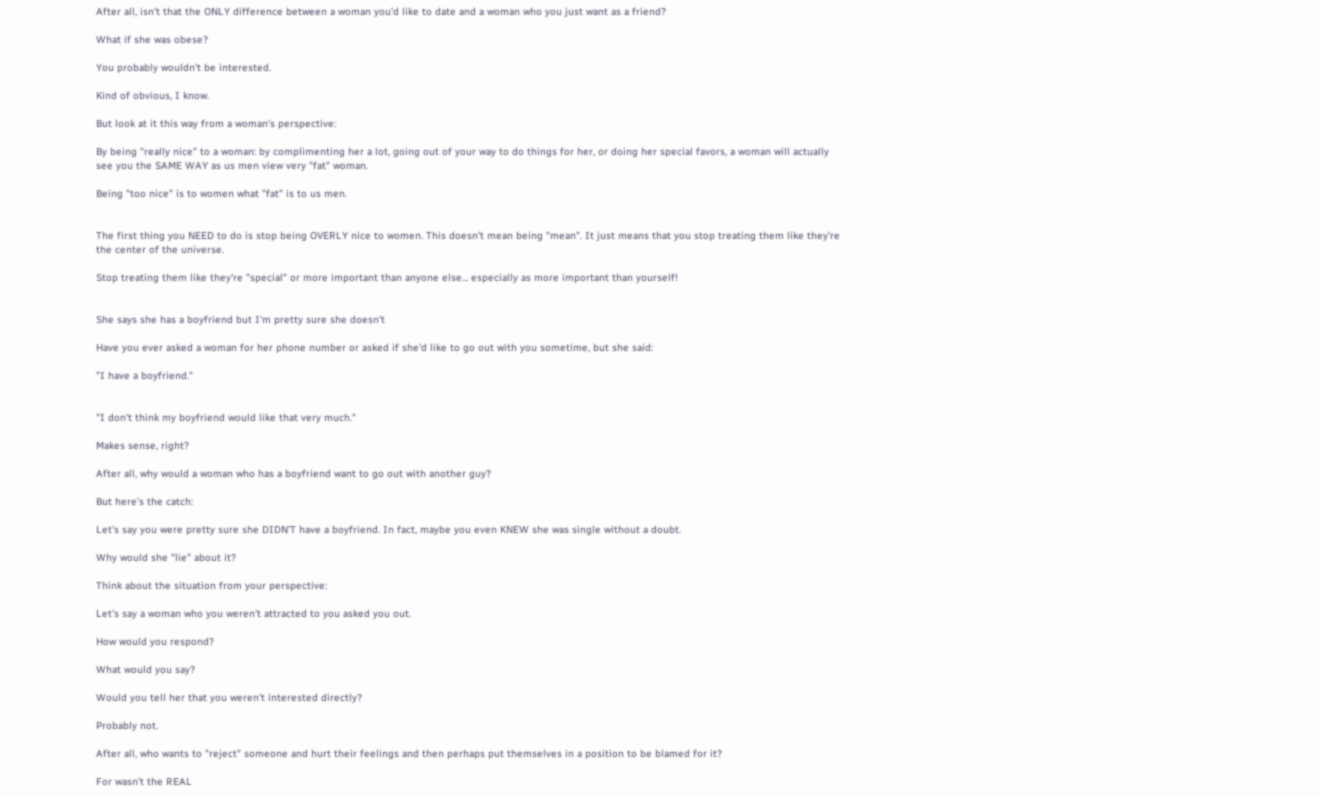After all, isn't that the ONLY difference between a woman you'd like to date and a woman who you just want as a friend?

What if she was obese?

You probably wouldn't be interested.

Kind of obvious, I know.

But look at it this way from a woman's perspective:

By being "really nice" to a woman: by complimenting her a lot, going out of your way to do things for her, or doing her special favors, a woman will actually see you the SAME WAY as us men view very "fat" woman.

Being "too nice" is to women what "fat" is to us men.


The first thing you NEED to do is stop being OVERLY nice to women. This doesn't mean being "mean". It just means that you stop treating them like they're the center of the universe.

Stop treating them like they're "special" or more important than anyone else... especially as more important than yourself!


She says she has a boyfriend but I'm pretty sure she doesn't

Have you ever asked a woman for her phone number or asked if she'd like to go out with you sometime, but she said:

"I have a boyfriend."


"I don't think my boyfriend would like that very much."

Makes sense, right?

After all, why would a woman who has a boyfriend want to go out with another guy?

But here's the catch:

Let's say you were pretty sure she DIDN'T have a boyfriend. In fact, maybe you even KNEW she was single without a doubt.

Why would she "lie" about it?

Think about the situation from your perspective:

Let's say a woman who you weren't attracted to you asked you out.

How would you respond?

What would you say?

Would you tell her that you weren't interested directly?

Probably not.

After all, who wants to "reject" someone and hurt their feelings and then perhaps put themselves in a position to be blamed for it?

For wasn't the REAL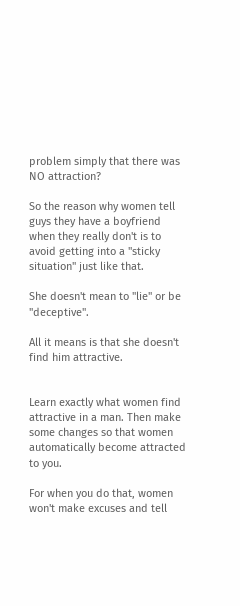problem simply that there was NO attraction?

So the reason why women tell guys they have a boyfriend when they really don't is to avoid getting into a "sticky situation" just like that.

She doesn't mean to "lie" or be "deceptive".

All it means is that she doesn't find him attractive.


Learn exactly what women find attractive in a man. Then make some changes so that women automatically become attracted to you.

For when you do that, women won't make excuses and tell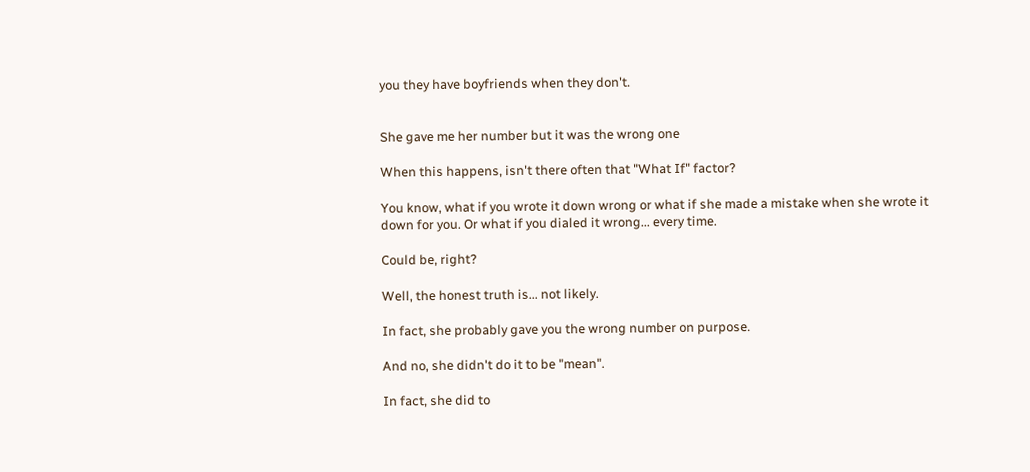you they have boyfriends when they don't.


She gave me her number but it was the wrong one

When this happens, isn't there often that "What If" factor?

You know, what if you wrote it down wrong or what if she made a mistake when she wrote it down for you. Or what if you dialed it wrong... every time.

Could be, right?

Well, the honest truth is... not likely.

In fact, she probably gave you the wrong number on purpose.

And no, she didn't do it to be "mean".

In fact, she did to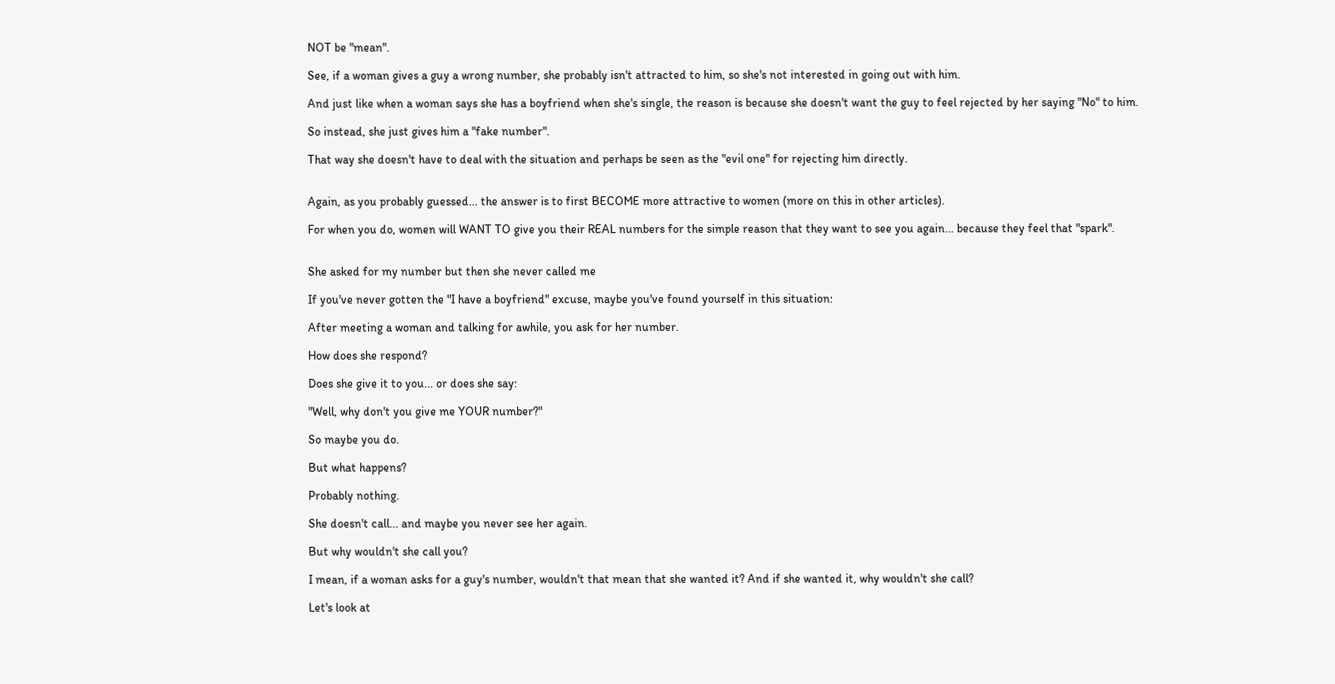NOT be "mean".

See, if a woman gives a guy a wrong number, she probably isn't attracted to him, so she's not interested in going out with him.

And just like when a woman says she has a boyfriend when she's single, the reason is because she doesn't want the guy to feel rejected by her saying "No" to him.

So instead, she just gives him a "fake number".

That way she doesn't have to deal with the situation and perhaps be seen as the "evil one" for rejecting him directly.


Again, as you probably guessed... the answer is to first BECOME more attractive to women (more on this in other articles).

For when you do, women will WANT TO give you their REAL numbers for the simple reason that they want to see you again... because they feel that "spark".


She asked for my number but then she never called me

If you've never gotten the "I have a boyfriend" excuse, maybe you've found yourself in this situation:

After meeting a woman and talking for awhile, you ask for her number.

How does she respond?

Does she give it to you... or does she say:

"Well, why don't you give me YOUR number?"

So maybe you do.

But what happens?

Probably nothing.

She doesn't call... and maybe you never see her again.

But why wouldn't she call you?

I mean, if a woman asks for a guy's number, wouldn't that mean that she wanted it? And if she wanted it, why wouldn't she call?

Let's look at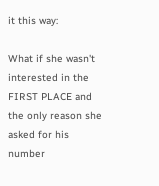it this way:

What if she wasn't interested in the FIRST PLACE and the only reason she asked for his number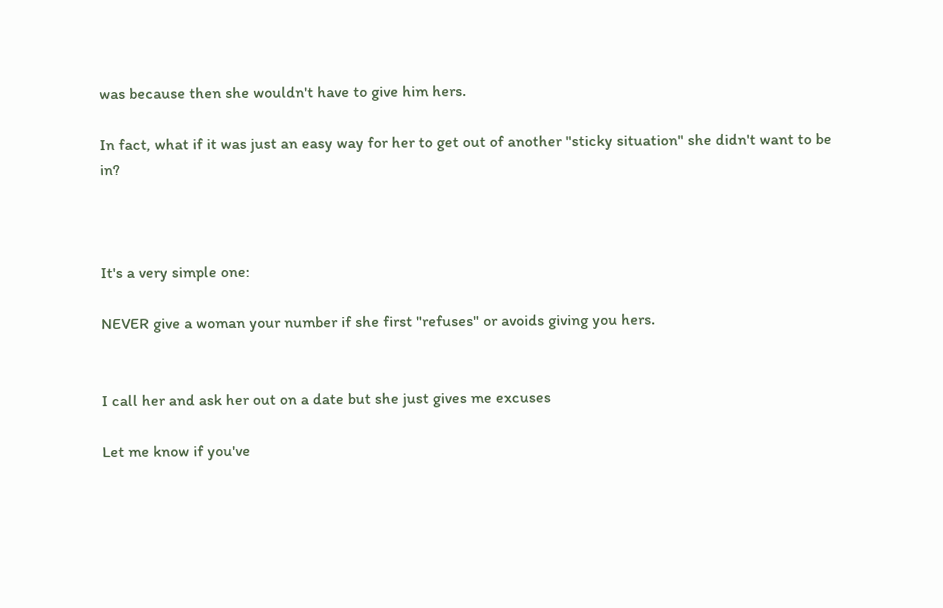was because then she wouldn't have to give him hers.

In fact, what if it was just an easy way for her to get out of another "sticky situation" she didn't want to be in?



It's a very simple one:

NEVER give a woman your number if she first "refuses" or avoids giving you hers.


I call her and ask her out on a date but she just gives me excuses

Let me know if you've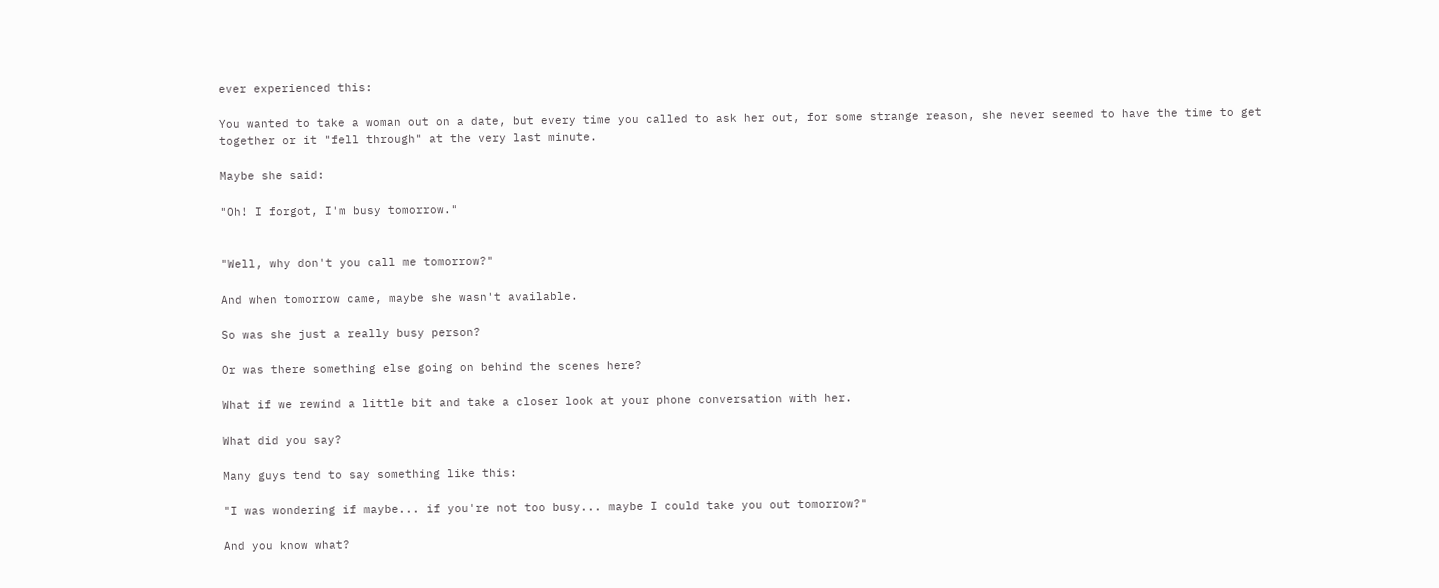ever experienced this:

You wanted to take a woman out on a date, but every time you called to ask her out, for some strange reason, she never seemed to have the time to get together or it "fell through" at the very last minute.

Maybe she said:

"Oh! I forgot, I'm busy tomorrow."


"Well, why don't you call me tomorrow?"

And when tomorrow came, maybe she wasn't available.

So was she just a really busy person?

Or was there something else going on behind the scenes here?

What if we rewind a little bit and take a closer look at your phone conversation with her.

What did you say?

Many guys tend to say something like this:

"I was wondering if maybe... if you're not too busy... maybe I could take you out tomorrow?"

And you know what?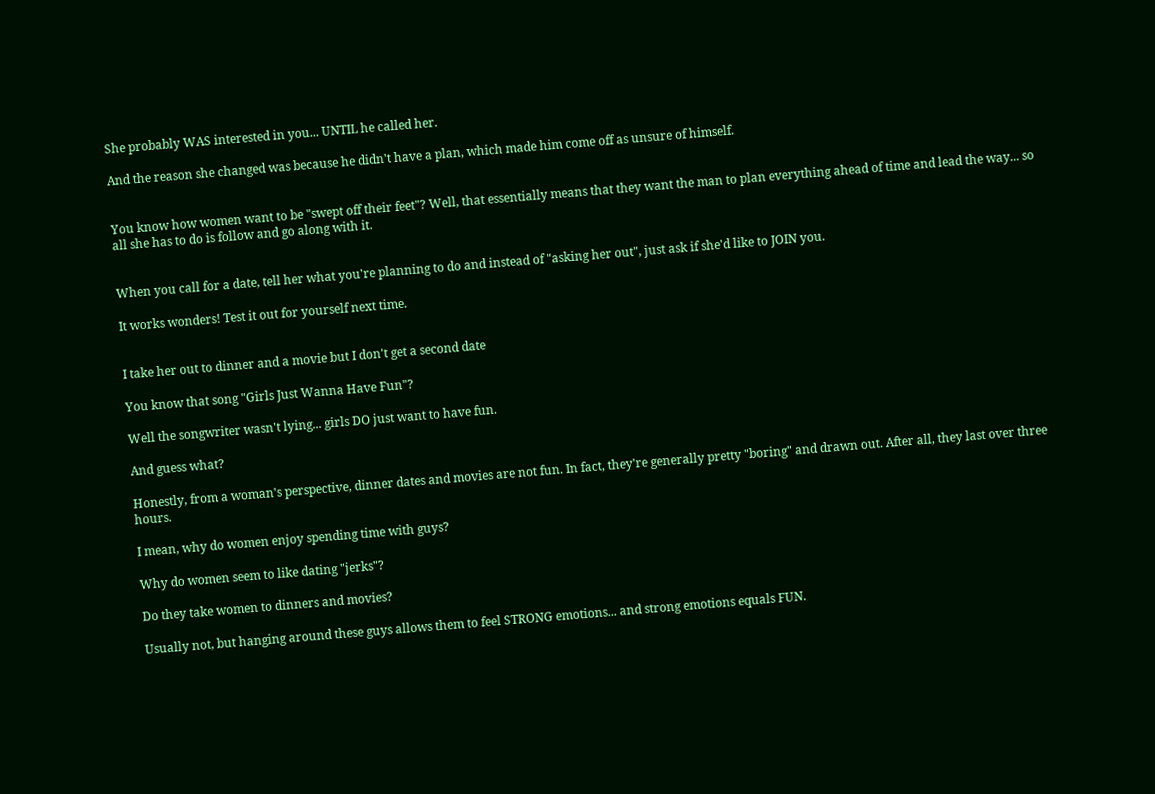She probably WAS interested in you... UNTIL he called her.

And the reason she changed was because he didn't have a plan, which made him come off as unsure of himself.


You know how women want to be "swept off their feet"? Well, that essentially means that they want the man to plan everything ahead of time and lead the way... so all she has to do is follow and go along with it.


When you call for a date, tell her what you're planning to do and instead of "asking her out", just ask if she'd like to JOIN you.

It works wonders! Test it out for yourself next time.


I take her out to dinner and a movie but I don't get a second date

You know that song "Girls Just Wanna Have Fun"?

Well the songwriter wasn't lying... girls DO just want to have fun.

And guess what?

Honestly, from a woman's perspective, dinner dates and movies are not fun. In fact, they're generally pretty "boring" and drawn out. After all, they last over three hours.

I mean, why do women enjoy spending time with guys?

Why do women seem to like dating "jerks"?

Do they take women to dinners and movies?

Usually not, but hanging around these guys allows them to feel STRONG emotions... and strong emotions equals FUN.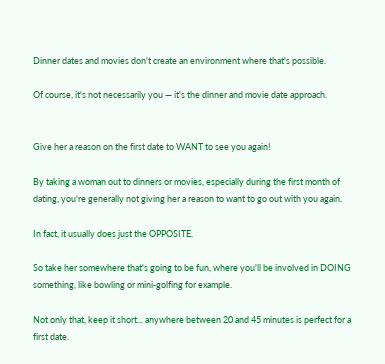Dinner dates and movies don't create an environment where that's possible.

Of course, it's not necessarily you — it's the dinner and movie date approach.


Give her a reason on the first date to WANT to see you again!

By taking a woman out to dinners or movies, especially during the first month of dating, you're generally not giving her a reason to want to go out with you again.

In fact, it usually does just the OPPOSITE.

So take her somewhere that's going to be fun, where you'll be involved in DOING something, like bowling or mini-golfing for example.

Not only that, keep it short... anywhere between 20 and 45 minutes is perfect for a first date.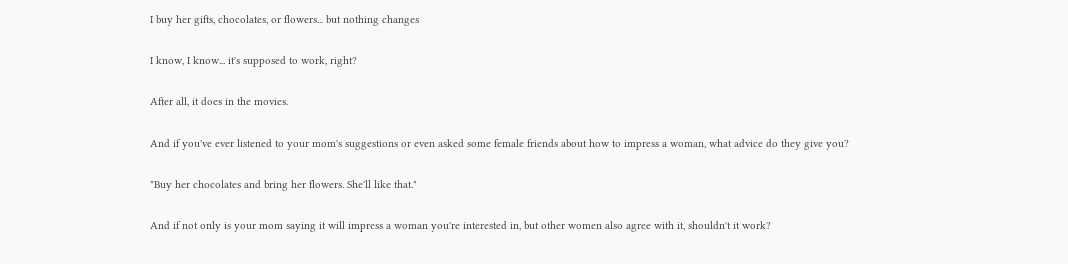I buy her gifts, chocolates, or flowers... but nothing changes

I know, I know... it's supposed to work, right?

After all, it does in the movies.

And if you've ever listened to your mom's suggestions or even asked some female friends about how to impress a woman, what advice do they give you?

"Buy her chocolates and bring her flowers. She'll like that."

And if not only is your mom saying it will impress a woman you're interested in, but other women also agree with it, shouldn't it work?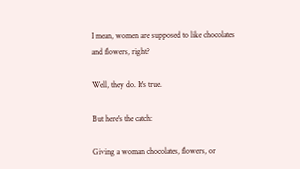I mean, women are supposed to like chocolates and flowers, right?

Well, they do. It's true.

But here's the catch:

Giving a woman chocolates, flowers, or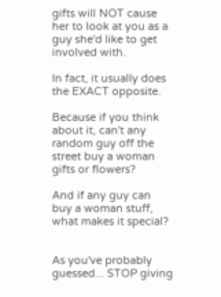gifts will NOT cause her to look at you as a guy she'd like to get involved with.

In fact, it usually does the EXACT opposite.

Because if you think about it, can't any random guy off the street buy a woman gifts or flowers?

And if any guy can buy a woman stuff, what makes it special?


As you've probably guessed... STOP giving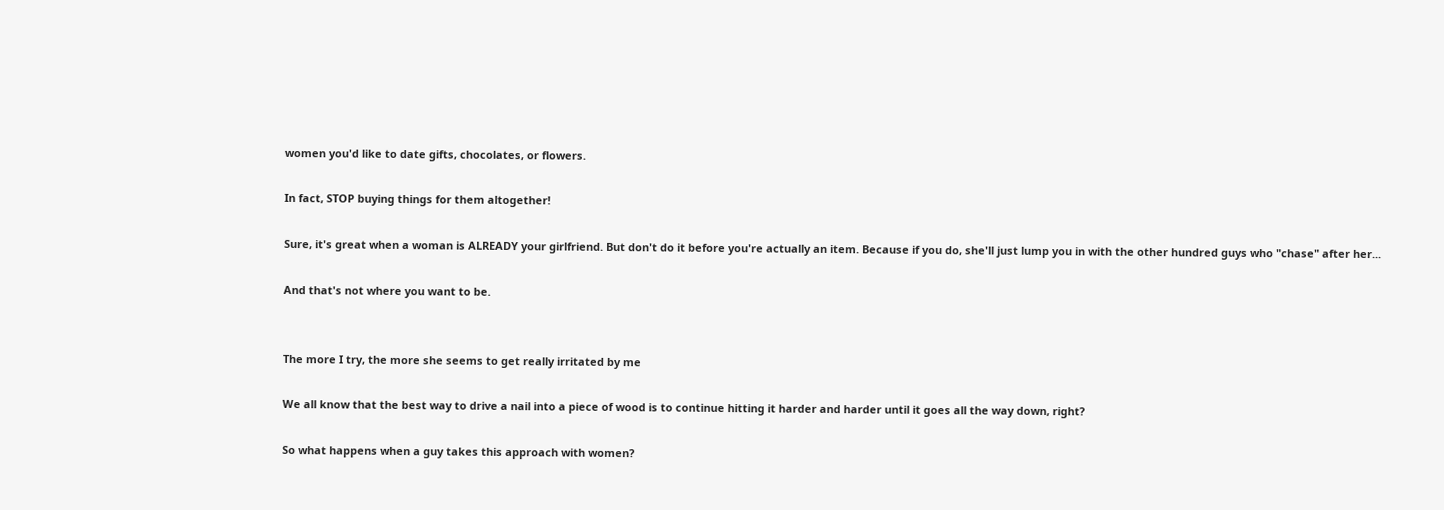women you'd like to date gifts, chocolates, or flowers.

In fact, STOP buying things for them altogether!

Sure, it's great when a woman is ALREADY your girlfriend. But don't do it before you're actually an item. Because if you do, she'll just lump you in with the other hundred guys who "chase" after her...

And that's not where you want to be.


The more I try, the more she seems to get really irritated by me

We all know that the best way to drive a nail into a piece of wood is to continue hitting it harder and harder until it goes all the way down, right?

So what happens when a guy takes this approach with women?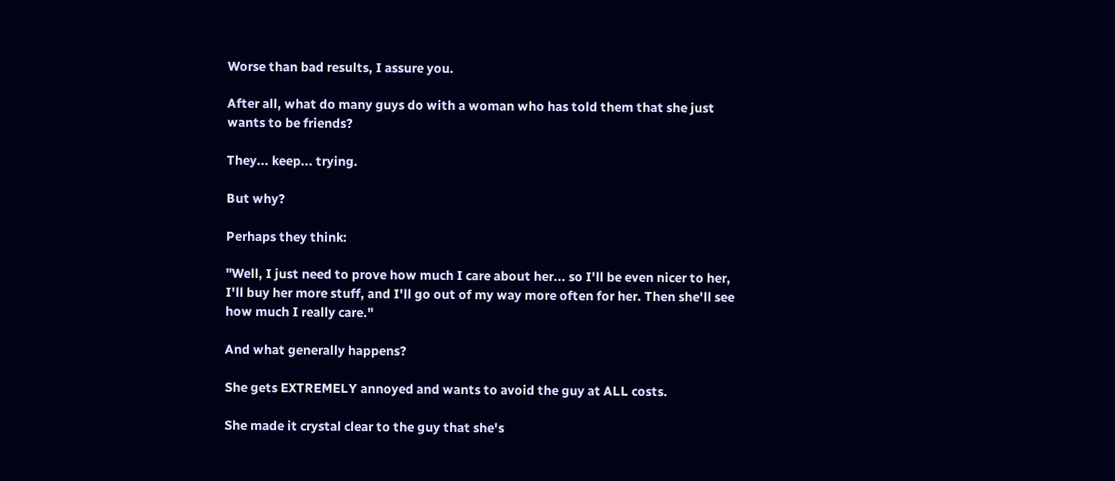Worse than bad results, I assure you.

After all, what do many guys do with a woman who has told them that she just wants to be friends?

They... keep... trying.

But why?

Perhaps they think:

"Well, I just need to prove how much I care about her... so I'll be even nicer to her, I'll buy her more stuff, and I'll go out of my way more often for her. Then she'll see how much I really care."

And what generally happens?

She gets EXTREMELY annoyed and wants to avoid the guy at ALL costs.

She made it crystal clear to the guy that she's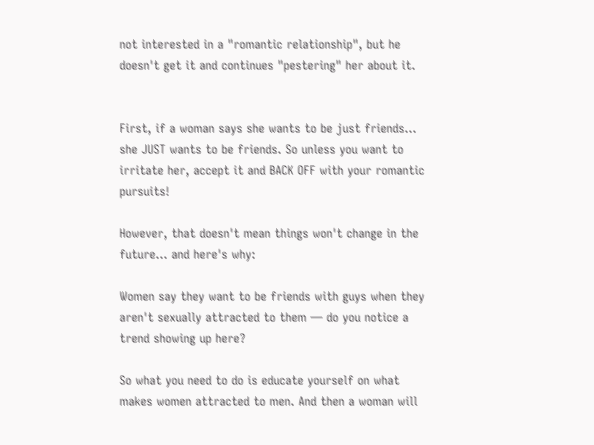not interested in a "romantic relationship", but he doesn't get it and continues "pestering" her about it.


First, if a woman says she wants to be just friends... she JUST wants to be friends. So unless you want to irritate her, accept it and BACK OFF with your romantic pursuits!

However, that doesn't mean things won't change in the future... and here's why:

Women say they want to be friends with guys when they aren't sexually attracted to them — do you notice a trend showing up here?

So what you need to do is educate yourself on what makes women attracted to men. And then a woman will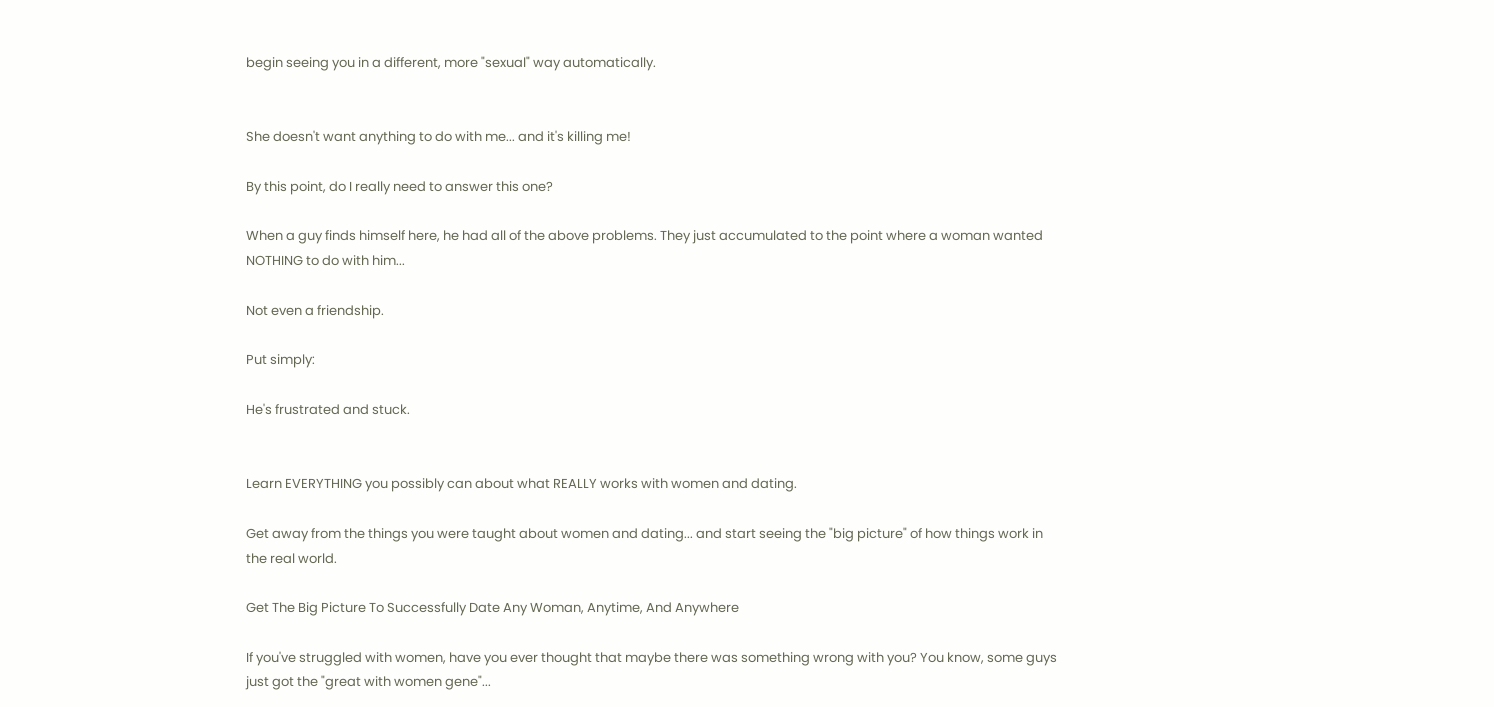begin seeing you in a different, more "sexual" way automatically.


She doesn't want anything to do with me... and it's killing me!

By this point, do I really need to answer this one?

When a guy finds himself here, he had all of the above problems. They just accumulated to the point where a woman wanted NOTHING to do with him...

Not even a friendship.

Put simply:

He's frustrated and stuck.


Learn EVERYTHING you possibly can about what REALLY works with women and dating.

Get away from the things you were taught about women and dating... and start seeing the "big picture" of how things work in the real world.

Get The Big Picture To Successfully Date Any Woman, Anytime, And Anywhere

If you've struggled with women, have you ever thought that maybe there was something wrong with you? You know, some guys just got the "great with women gene"...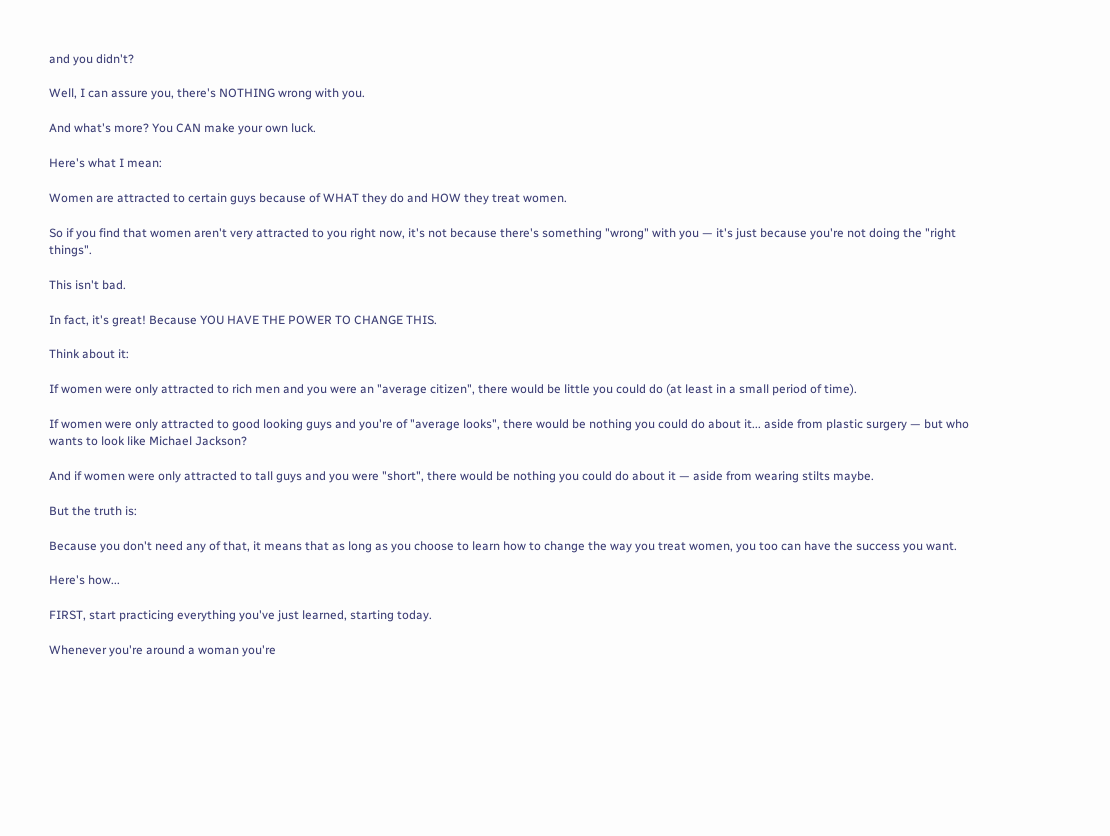and you didn't?

Well, I can assure you, there's NOTHING wrong with you.

And what's more? You CAN make your own luck.

Here's what I mean:

Women are attracted to certain guys because of WHAT they do and HOW they treat women.

So if you find that women aren't very attracted to you right now, it's not because there's something "wrong" with you — it's just because you're not doing the "right things".

This isn't bad.

In fact, it's great! Because YOU HAVE THE POWER TO CHANGE THIS.

Think about it:

If women were only attracted to rich men and you were an "average citizen", there would be little you could do (at least in a small period of time).

If women were only attracted to good looking guys and you're of "average looks", there would be nothing you could do about it... aside from plastic surgery — but who wants to look like Michael Jackson?

And if women were only attracted to tall guys and you were "short", there would be nothing you could do about it — aside from wearing stilts maybe.

But the truth is:

Because you don't need any of that, it means that as long as you choose to learn how to change the way you treat women, you too can have the success you want.

Here's how...

FIRST, start practicing everything you've just learned, starting today.

Whenever you're around a woman you're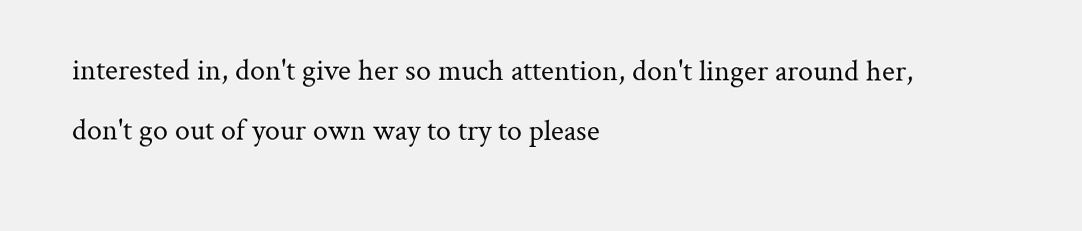interested in, don't give her so much attention, don't linger around her, don't go out of your own way to try to please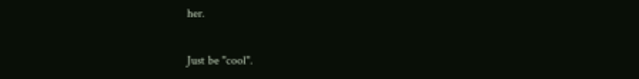her.

Just be "cool".